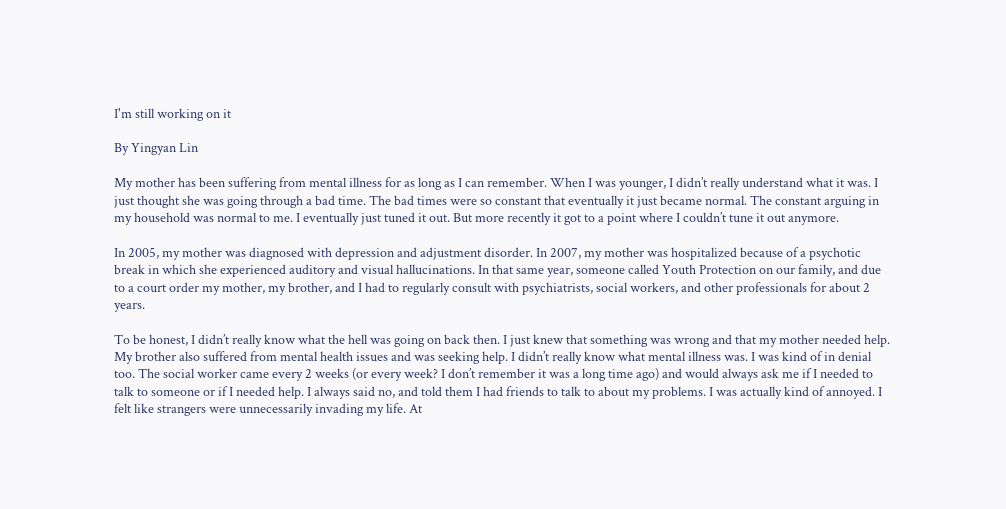I'm still working on it

By Yingyan Lin

My mother has been suffering from mental illness for as long as I can remember. When I was younger, I didn’t really understand what it was. I just thought she was going through a bad time. The bad times were so constant that eventually it just became normal. The constant arguing in my household was normal to me. I eventually just tuned it out. But more recently it got to a point where I couldn’t tune it out anymore.

In 2005, my mother was diagnosed with depression and adjustment disorder. In 2007, my mother was hospitalized because of a psychotic break in which she experienced auditory and visual hallucinations. In that same year, someone called Youth Protection on our family, and due to a court order my mother, my brother, and I had to regularly consult with psychiatrists, social workers, and other professionals for about 2 years.

To be honest, I didn’t really know what the hell was going on back then. I just knew that something was wrong and that my mother needed help. My brother also suffered from mental health issues and was seeking help. I didn’t really know what mental illness was. I was kind of in denial too. The social worker came every 2 weeks (or every week? I don’t remember it was a long time ago) and would always ask me if I needed to talk to someone or if I needed help. I always said no, and told them I had friends to talk to about my problems. I was actually kind of annoyed. I felt like strangers were unnecessarily invading my life. At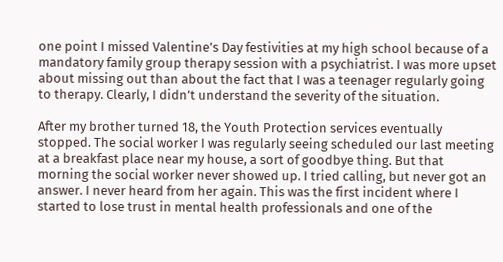one point I missed Valentine’s Day festivities at my high school because of a mandatory family group therapy session with a psychiatrist. I was more upset about missing out than about the fact that I was a teenager regularly going to therapy. Clearly, I didn’t understand the severity of the situation.

After my brother turned 18, the Youth Protection services eventually stopped. The social worker I was regularly seeing scheduled our last meeting at a breakfast place near my house, a sort of goodbye thing. But that morning the social worker never showed up. I tried calling, but never got an answer. I never heard from her again. This was the first incident where I started to lose trust in mental health professionals and one of the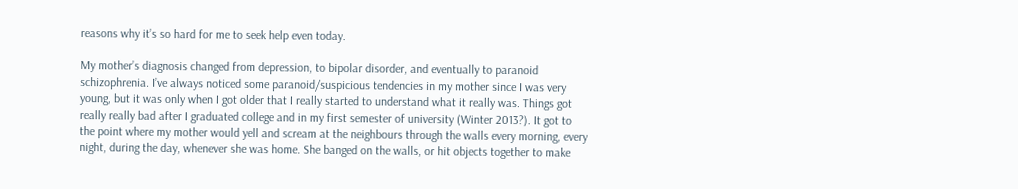reasons why it’s so hard for me to seek help even today.

My mother’s diagnosis changed from depression, to bipolar disorder, and eventually to paranoid schizophrenia. I’ve always noticed some paranoid/suspicious tendencies in my mother since I was very young, but it was only when I got older that I really started to understand what it really was. Things got really really bad after I graduated college and in my first semester of university (Winter 2013?). It got to the point where my mother would yell and scream at the neighbours through the walls every morning, every night, during the day, whenever she was home. She banged on the walls, or hit objects together to make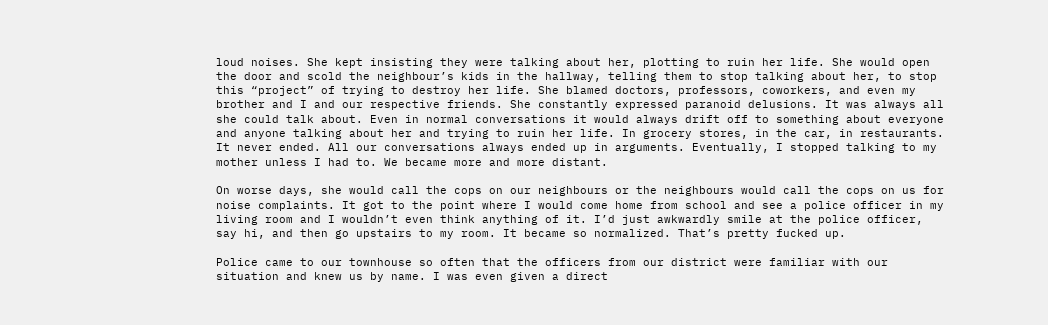loud noises. She kept insisting they were talking about her, plotting to ruin her life. She would open the door and scold the neighbour’s kids in the hallway, telling them to stop talking about her, to stop this “project” of trying to destroy her life. She blamed doctors, professors, coworkers, and even my brother and I and our respective friends. She constantly expressed paranoid delusions. It was always all she could talk about. Even in normal conversations it would always drift off to something about everyone and anyone talking about her and trying to ruin her life. In grocery stores, in the car, in restaurants. It never ended. All our conversations always ended up in arguments. Eventually, I stopped talking to my mother unless I had to. We became more and more distant.

On worse days, she would call the cops on our neighbours or the neighbours would call the cops on us for noise complaints. It got to the point where I would come home from school and see a police officer in my living room and I wouldn’t even think anything of it. I’d just awkwardly smile at the police officer, say hi, and then go upstairs to my room. It became so normalized. That’s pretty fucked up.

Police came to our townhouse so often that the officers from our district were familiar with our situation and knew us by name. I was even given a direct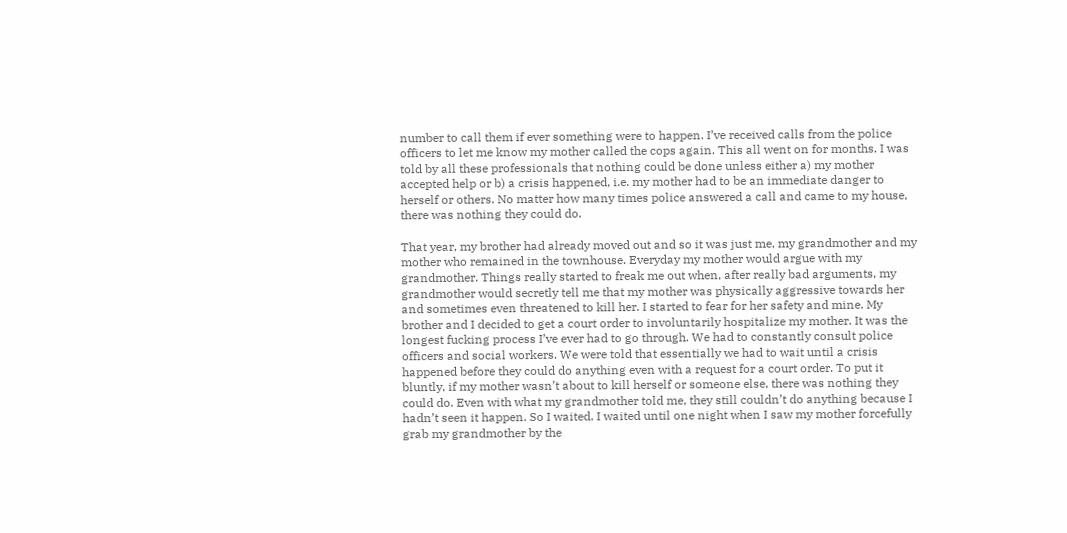number to call them if ever something were to happen. I’ve received calls from the police officers to let me know my mother called the cops again. This all went on for months. I was told by all these professionals that nothing could be done unless either a) my mother accepted help or b) a crisis happened, i.e. my mother had to be an immediate danger to herself or others. No matter how many times police answered a call and came to my house, there was nothing they could do.

That year, my brother had already moved out and so it was just me, my grandmother and my mother who remained in the townhouse. Everyday my mother would argue with my grandmother. Things really started to freak me out when, after really bad arguments, my grandmother would secretly tell me that my mother was physically aggressive towards her and sometimes even threatened to kill her. I started to fear for her safety and mine. My brother and I decided to get a court order to involuntarily hospitalize my mother. It was the longest fucking process I’ve ever had to go through. We had to constantly consult police officers and social workers. We were told that essentially we had to wait until a crisis happened before they could do anything even with a request for a court order. To put it bluntly, if my mother wasn’t about to kill herself or someone else, there was nothing they could do. Even with what my grandmother told me, they still couldn’t do anything because I hadn’t seen it happen. So I waited. I waited until one night when I saw my mother forcefully grab my grandmother by the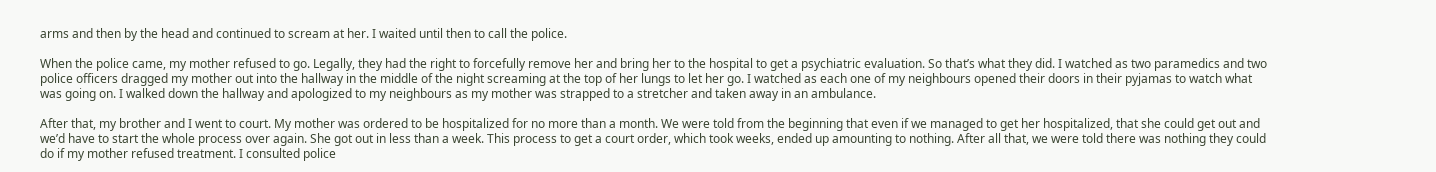arms and then by the head and continued to scream at her. I waited until then to call the police.

When the police came, my mother refused to go. Legally, they had the right to forcefully remove her and bring her to the hospital to get a psychiatric evaluation. So that’s what they did. I watched as two paramedics and two police officers dragged my mother out into the hallway in the middle of the night screaming at the top of her lungs to let her go. I watched as each one of my neighbours opened their doors in their pyjamas to watch what was going on. I walked down the hallway and apologized to my neighbours as my mother was strapped to a stretcher and taken away in an ambulance.

After that, my brother and I went to court. My mother was ordered to be hospitalized for no more than a month. We were told from the beginning that even if we managed to get her hospitalized, that she could get out and we’d have to start the whole process over again. She got out in less than a week. This process to get a court order, which took weeks, ended up amounting to nothing. After all that, we were told there was nothing they could do if my mother refused treatment. I consulted police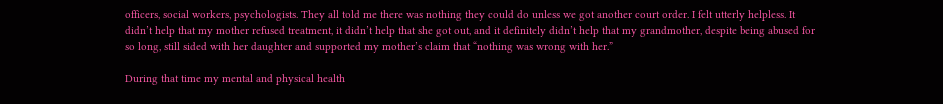officers, social workers, psychologists. They all told me there was nothing they could do unless we got another court order. I felt utterly helpless. It didn’t help that my mother refused treatment, it didn’t help that she got out, and it definitely didn’t help that my grandmother, despite being abused for so long, still sided with her daughter and supported my mother’s claim that “nothing was wrong with her.”

During that time my mental and physical health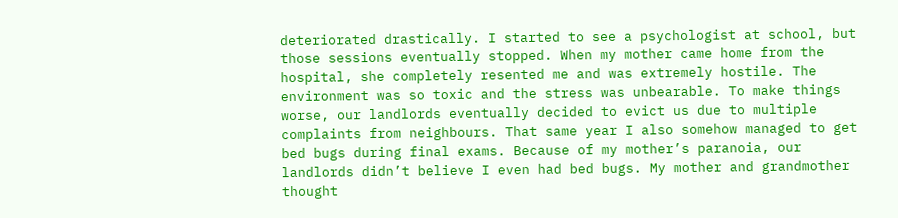deteriorated drastically. I started to see a psychologist at school, but those sessions eventually stopped. When my mother came home from the hospital, she completely resented me and was extremely hostile. The environment was so toxic and the stress was unbearable. To make things worse, our landlords eventually decided to evict us due to multiple complaints from neighbours. That same year I also somehow managed to get bed bugs during final exams. Because of my mother’s paranoia, our landlords didn’t believe I even had bed bugs. My mother and grandmother thought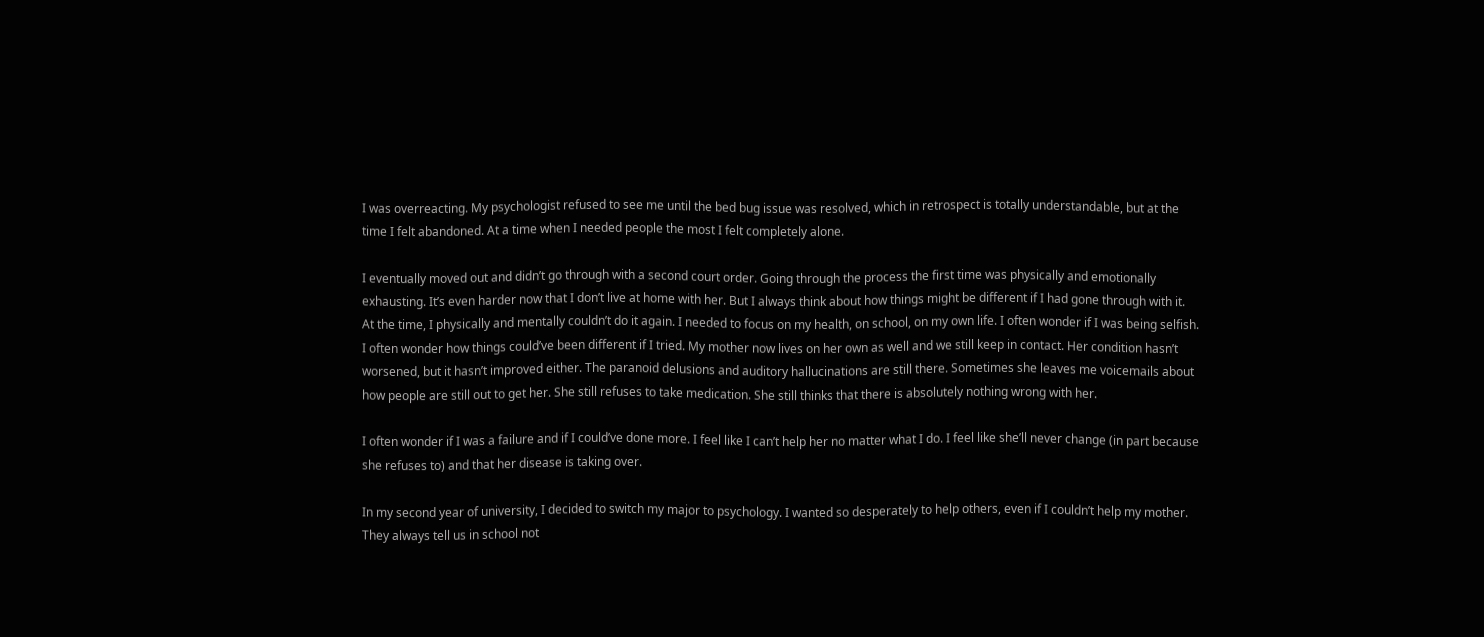I was overreacting. My psychologist refused to see me until the bed bug issue was resolved, which in retrospect is totally understandable, but at the time I felt abandoned. At a time when I needed people the most I felt completely alone.

I eventually moved out and didn’t go through with a second court order. Going through the process the first time was physically and emotionally exhausting. It’s even harder now that I don’t live at home with her. But I always think about how things might be different if I had gone through with it. At the time, I physically and mentally couldn’t do it again. I needed to focus on my health, on school, on my own life. I often wonder if I was being selfish. I often wonder how things could’ve been different if I tried. My mother now lives on her own as well and we still keep in contact. Her condition hasn’t worsened, but it hasn’t improved either. The paranoid delusions and auditory hallucinations are still there. Sometimes she leaves me voicemails about how people are still out to get her. She still refuses to take medication. She still thinks that there is absolutely nothing wrong with her.

I often wonder if I was a failure and if I could’ve done more. I feel like I can’t help her no matter what I do. I feel like she’ll never change (in part because she refuses to) and that her disease is taking over.

In my second year of university, I decided to switch my major to psychology. I wanted so desperately to help others, even if I couldn’t help my mother. They always tell us in school not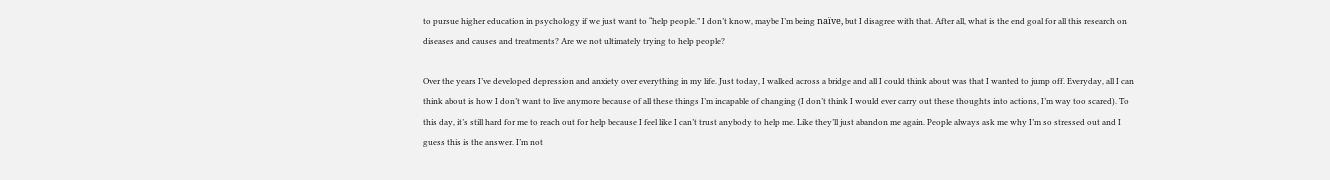to pursue higher education in psychology if we just want to “help people.” I don’t know, maybe I’m being naïve, but I disagree with that. After all, what is the end goal for all this research on diseases and causes and treatments? Are we not ultimately trying to help people?

Over the years I’ve developed depression and anxiety over everything in my life. Just today, I walked across a bridge and all I could think about was that I wanted to jump off. Everyday, all I can think about is how I don’t want to live anymore because of all these things I’m incapable of changing (I don’t think I would ever carry out these thoughts into actions, I’m way too scared). To this day, it’s still hard for me to reach out for help because I feel like I can’t trust anybody to help me. Like they’ll just abandon me again. People always ask me why I’m so stressed out and I guess this is the answer. I’m not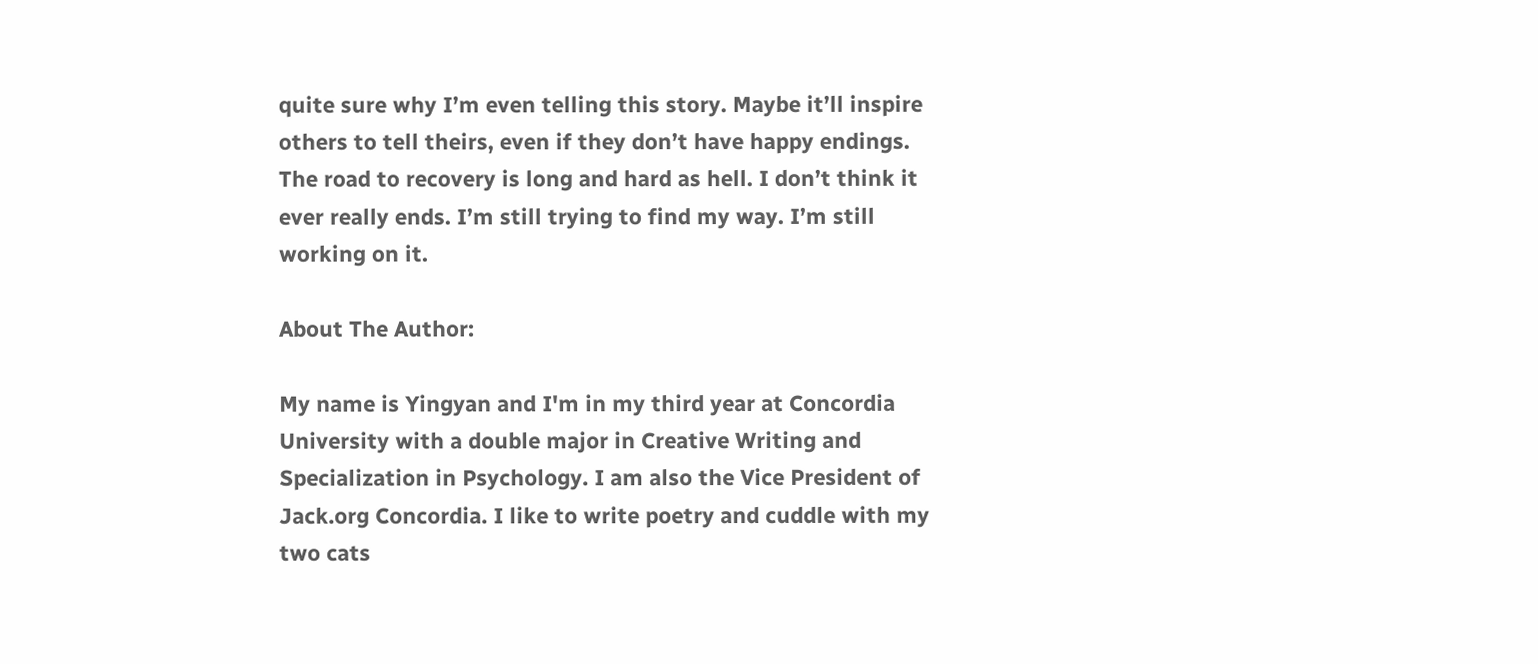quite sure why I’m even telling this story. Maybe it’ll inspire others to tell theirs, even if they don’t have happy endings. The road to recovery is long and hard as hell. I don’t think it ever really ends. I’m still trying to find my way. I’m still working on it.

About The Author:

My name is Yingyan and I'm in my third year at Concordia University with a double major in Creative Writing and Specialization in Psychology. I am also the Vice President of Jack.org Concordia. I like to write poetry and cuddle with my two cats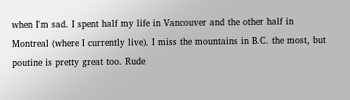when I'm sad. I spent half my life in Vancouver and the other half in Montreal (where I currently live). I miss the mountains in B.C. the most, but poutine is pretty great too. Rude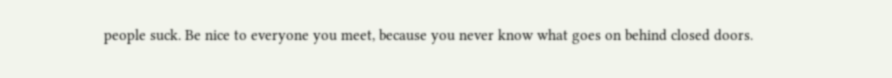people suck. Be nice to everyone you meet, because you never know what goes on behind closed doors.